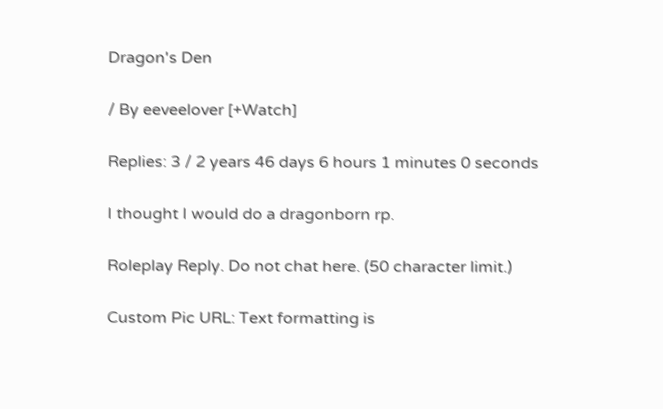Dragon's Den

/ By eeveelover [+Watch]

Replies: 3 / 2 years 46 days 6 hours 1 minutes 0 seconds

I thought I would do a dragonborn rp.

Roleplay Reply. Do not chat here. (50 character limit.)

Custom Pic URL: Text formatting is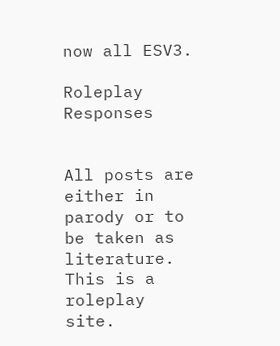now all ESV3.

Roleplay Responses


All posts are either in parody or to be taken as literature. This is a roleplay site.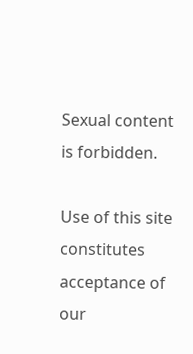Sexual content is forbidden.

Use of this site constitutes acceptance of our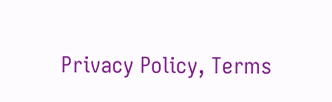Privacy Policy, Terms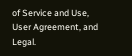of Service and Use, User Agreement, and Legal.